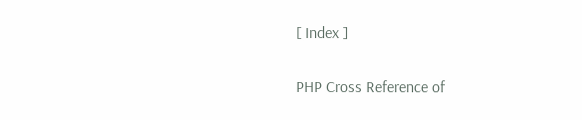[ Index ]

PHP Cross Reference of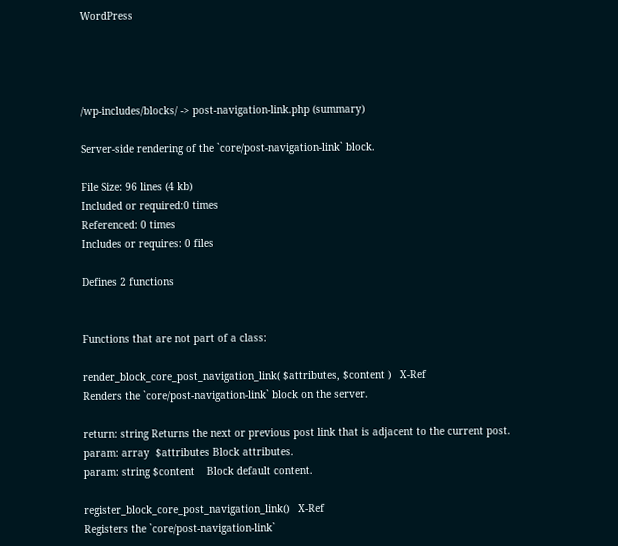WordPress




/wp-includes/blocks/ -> post-navigation-link.php (summary)

Server-side rendering of the `core/post-navigation-link` block.

File Size: 96 lines (4 kb)
Included or required:0 times
Referenced: 0 times
Includes or requires: 0 files

Defines 2 functions


Functions that are not part of a class:

render_block_core_post_navigation_link( $attributes, $content )   X-Ref
Renders the `core/post-navigation-link` block on the server.

return: string Returns the next or previous post link that is adjacent to the current post.
param: array  $attributes Block attributes.
param: string $content    Block default content.

register_block_core_post_navigation_link()   X-Ref
Registers the `core/post-navigation-link`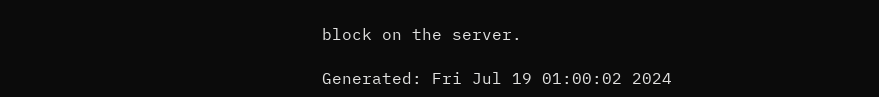block on the server.

Generated: Fri Jul 19 01:00:02 2024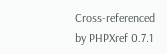Cross-referenced by PHPXref 0.7.1